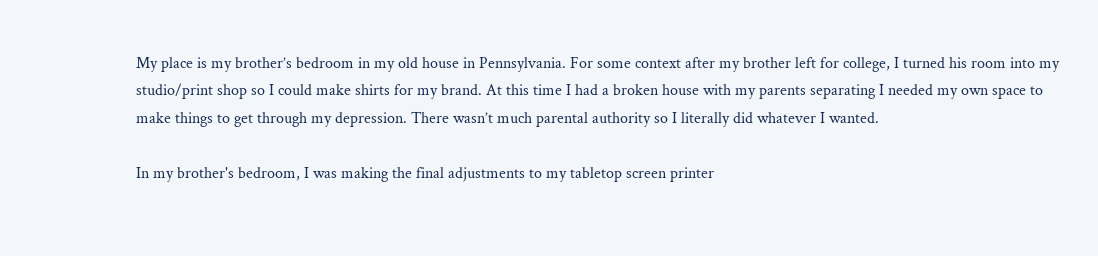My place is my brother’s bedroom in my old house in Pennsylvania. For some context after my brother left for college, I turned his room into my studio/print shop so I could make shirts for my brand. At this time I had a broken house with my parents separating I needed my own space to make things to get through my depression. There wasn’t much parental authority so I literally did whatever I wanted.

In my brother's bedroom, I was making the final adjustments to my tabletop screen printer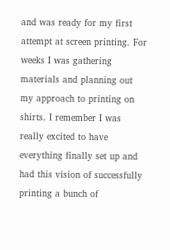and was ready for my first attempt at screen printing. For weeks I was gathering materials and planning out my approach to printing on shirts. I remember I was really excited to have everything finally set up and had this vision of successfully printing a bunch of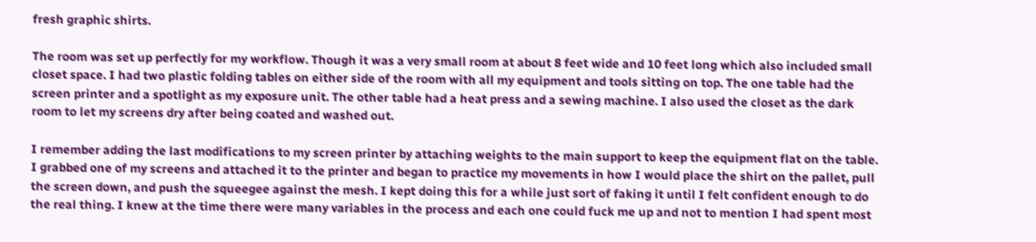fresh graphic shirts.

The room was set up perfectly for my workflow. Though it was a very small room at about 8 feet wide and 10 feet long which also included small closet space. I had two plastic folding tables on either side of the room with all my equipment and tools sitting on top. The one table had the screen printer and a spotlight as my exposure unit. The other table had a heat press and a sewing machine. I also used the closet as the dark room to let my screens dry after being coated and washed out.

I remember adding the last modifications to my screen printer by attaching weights to the main support to keep the equipment flat on the table. I grabbed one of my screens and attached it to the printer and began to practice my movements in how I would place the shirt on the pallet, pull the screen down, and push the squeegee against the mesh. I kept doing this for a while just sort of faking it until I felt confident enough to do the real thing. I knew at the time there were many variables in the process and each one could fuck me up and not to mention I had spent most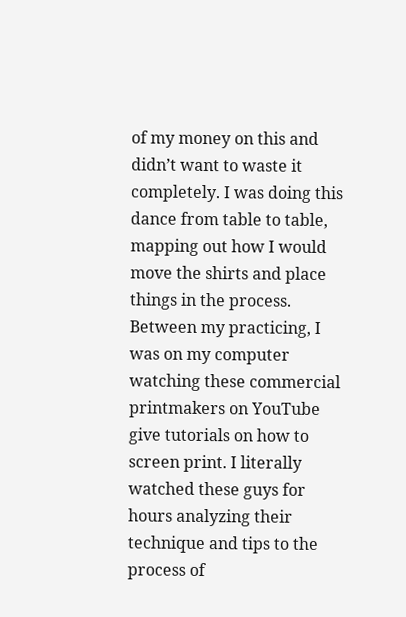of my money on this and didn’t want to waste it completely. I was doing this dance from table to table, mapping out how I would move the shirts and place things in the process. Between my practicing, I was on my computer watching these commercial printmakers on YouTube give tutorials on how to screen print. I literally watched these guys for hours analyzing their technique and tips to the process of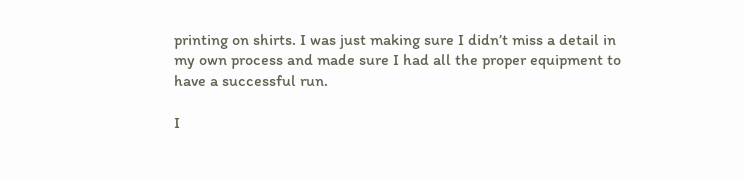printing on shirts. I was just making sure I didn’t miss a detail in my own process and made sure I had all the proper equipment to have a successful run.

I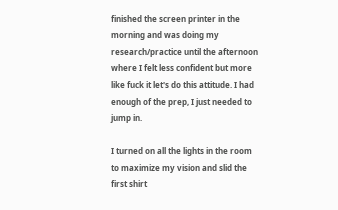finished the screen printer in the morning and was doing my research/practice until the afternoon where I felt less confident but more like fuck it let's do this attitude. I had enough of the prep, I just needed to jump in.

I turned on all the lights in the room to maximize my vision and slid the first shirt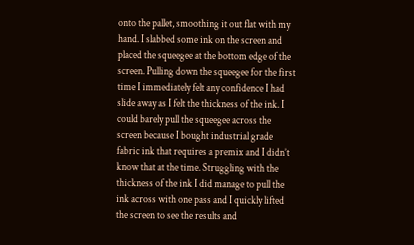onto the pallet, smoothing it out flat with my hand. I slabbed some ink on the screen and placed the squeegee at the bottom edge of the screen. Pulling down the squeegee for the first time I immediately felt any confidence I had slide away as I felt the thickness of the ink. I could barely pull the squeegee across the screen because I bought industrial grade fabric ink that requires a premix and I didn’t know that at the time. Struggling with the thickness of the ink I did manage to pull the ink across with one pass and I quickly lifted the screen to see the results and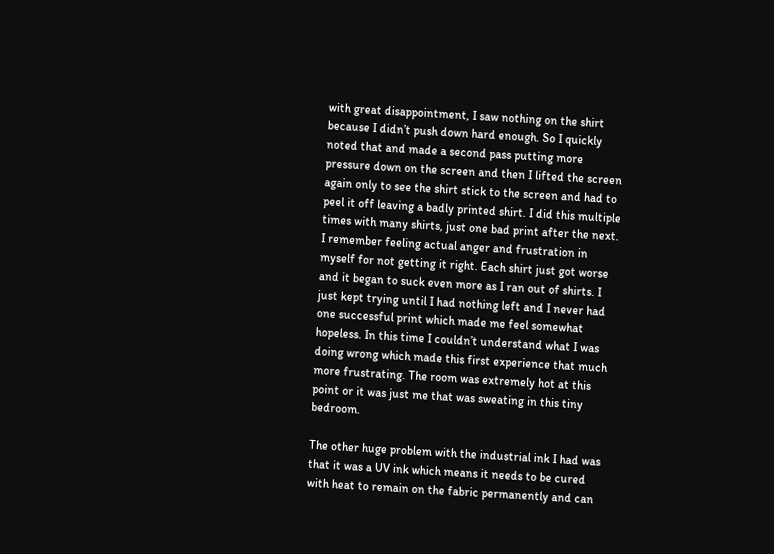with great disappointment, I saw nothing on the shirt because I didn’t push down hard enough. So I quickly noted that and made a second pass putting more pressure down on the screen and then I lifted the screen again only to see the shirt stick to the screen and had to peel it off leaving a badly printed shirt. I did this multiple times with many shirts, just one bad print after the next. I remember feeling actual anger and frustration in myself for not getting it right. Each shirt just got worse and it began to suck even more as I ran out of shirts. I just kept trying until I had nothing left and I never had one successful print which made me feel somewhat hopeless. In this time I couldn’t understand what I was doing wrong which made this first experience that much more frustrating. The room was extremely hot at this point or it was just me that was sweating in this tiny bedroom.

The other huge problem with the industrial ink I had was that it was a UV ink which means it needs to be cured with heat to remain on the fabric permanently and can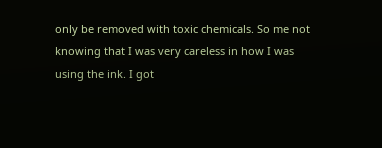only be removed with toxic chemicals. So me not knowing that I was very careless in how I was using the ink. I got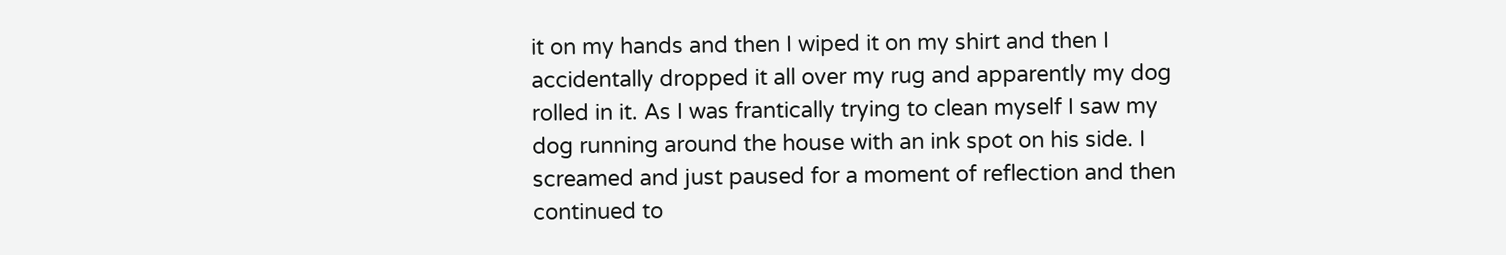it on my hands and then I wiped it on my shirt and then I accidentally dropped it all over my rug and apparently my dog rolled in it. As I was frantically trying to clean myself I saw my dog running around the house with an ink spot on his side. I screamed and just paused for a moment of reflection and then continued to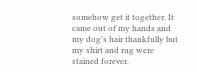somehow get it together. It came out of my hands and my dog's hair thankfully but my shirt and rug were stained forever.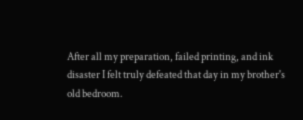After all my preparation, failed printing, and ink disaster I felt truly defeated that day in my brother's old bedroom.